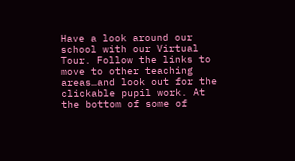Have a look around our school with our Virtual Tour. Follow the links to move to other teaching areas…and look out for the clickable pupil work. At the bottom of some of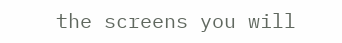the screens you will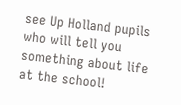see Up Holland pupils who will tell you something about life at the school!